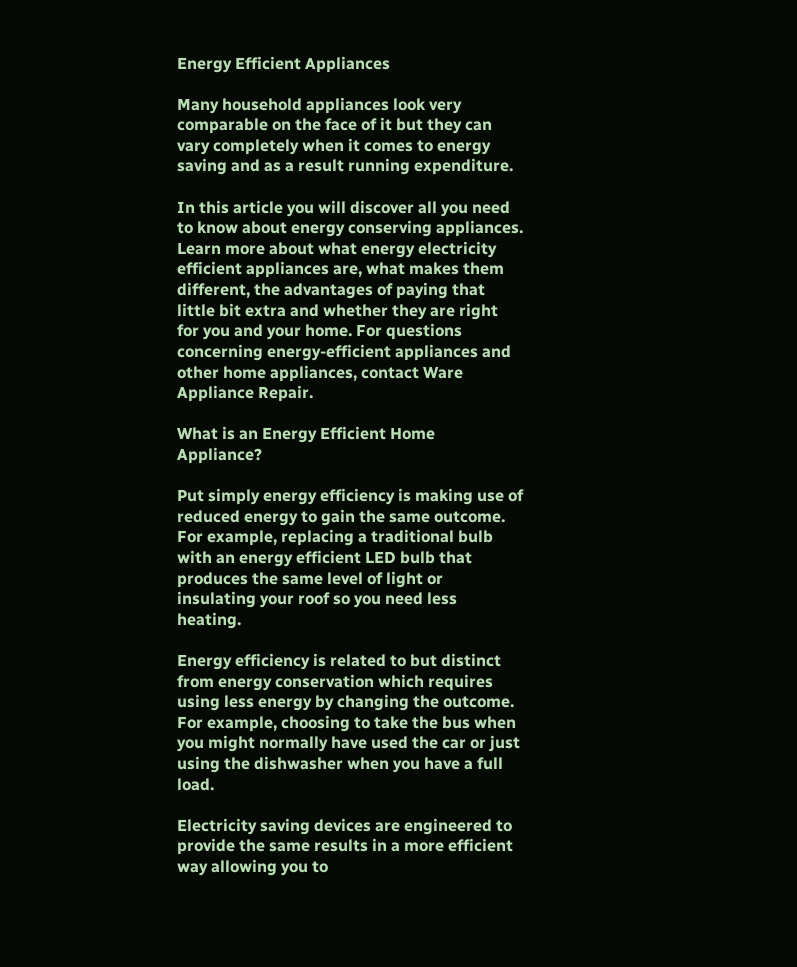Energy Efficient Appliances

Many household appliances look very comparable on the face of it but they can vary completely when it comes to energy saving and as a result running expenditure.

In this article you will discover all you need to know about energy conserving appliances. Learn more about what energy electricity efficient appliances are, what makes them different, the advantages of paying that little bit extra and whether they are right for you and your home. For questions concerning energy-efficient appliances and other home appliances, contact Ware Appliance Repair.

What is an Energy Efficient Home Appliance?

Put simply energy efficiency is making use of reduced energy to gain the same outcome. For example, replacing a traditional bulb with an energy efficient LED bulb that produces the same level of light or insulating your roof so you need less heating.

Energy efficiency is related to but distinct from energy conservation which requires using less energy by changing the outcome. For example, choosing to take the bus when you might normally have used the car or just using the dishwasher when you have a full load.

Electricity saving devices are engineered to provide the same results in a more efficient way allowing you to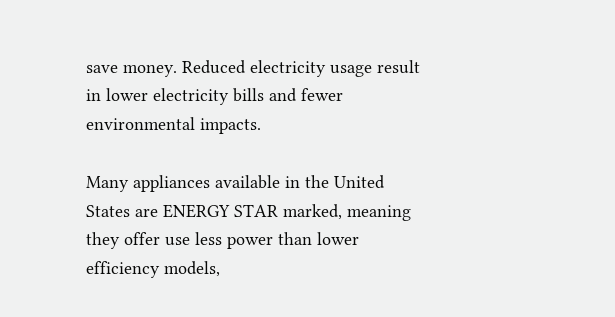save money. Reduced electricity usage result in lower electricity bills and fewer environmental impacts.

Many appliances available in the United States are ENERGY STAR marked, meaning they offer use less power than lower efficiency models,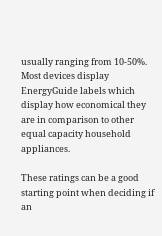usually ranging from 10-50%. Most devices display EnergyGuide labels which display how economical they are in comparison to other equal capacity household appliances.

These ratings can be a good starting point when deciding if an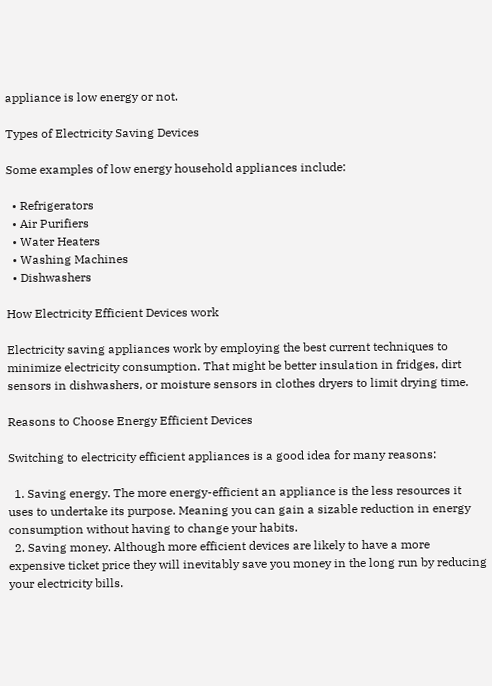appliance is low energy or not.

Types of Electricity Saving Devices

Some examples of low energy household appliances include:

  • Refrigerators
  • Air Purifiers
  • Water Heaters
  • Washing Machines
  • Dishwashers

How Electricity Efficient Devices work

Electricity saving appliances work by employing the best current techniques to minimize electricity consumption. That might be better insulation in fridges, dirt sensors in dishwashers, or moisture sensors in clothes dryers to limit drying time.

Reasons to Choose Energy Efficient Devices

Switching to electricity efficient appliances is a good idea for many reasons:

  1. Saving energy. The more energy-efficient an appliance is the less resources it uses to undertake its purpose. Meaning you can gain a sizable reduction in energy consumption without having to change your habits.
  2. Saving money. Although more efficient devices are likely to have a more expensive ticket price they will inevitably save you money in the long run by reducing your electricity bills.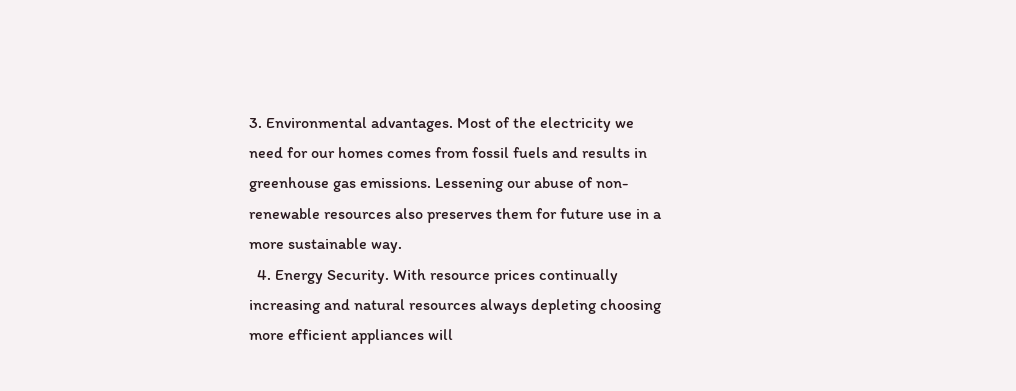3. Environmental advantages. Most of the electricity we need for our homes comes from fossil fuels and results in greenhouse gas emissions. Lessening our abuse of non-renewable resources also preserves them for future use in a more sustainable way.
  4. Energy Security. With resource prices continually increasing and natural resources always depleting choosing more efficient appliances will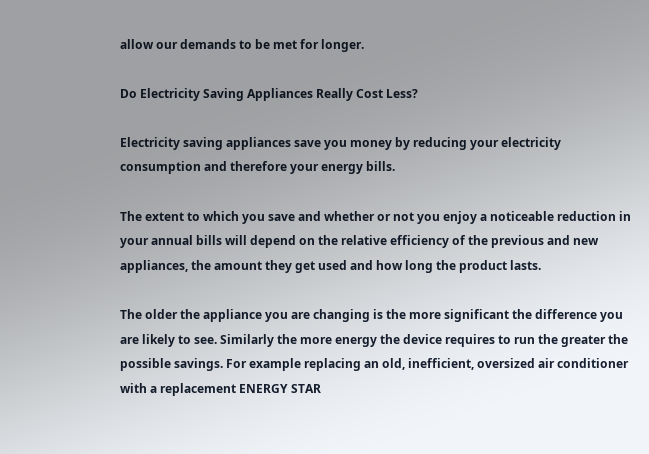allow our demands to be met for longer.

Do Electricity Saving Appliances Really Cost Less?

Electricity saving appliances save you money by reducing your electricity consumption and therefore your energy bills.

The extent to which you save and whether or not you enjoy a noticeable reduction in your annual bills will depend on the relative efficiency of the previous and new appliances, the amount they get used and how long the product lasts.

The older the appliance you are changing is the more significant the difference you are likely to see. Similarly the more energy the device requires to run the greater the possible savings. For example replacing an old, inefficient, oversized air conditioner with a replacement ENERGY STAR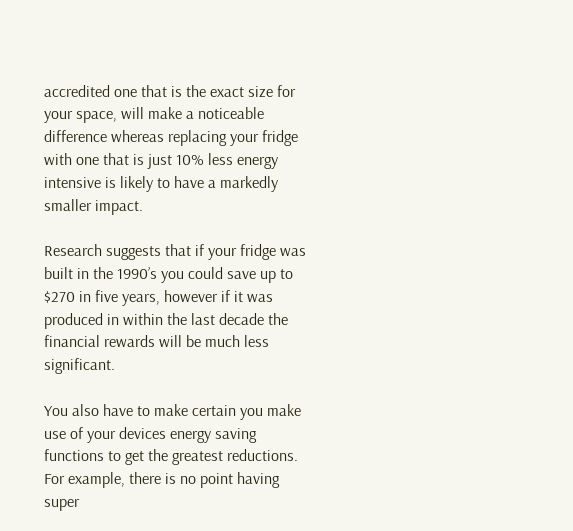accredited one that is the exact size for your space, will make a noticeable difference whereas replacing your fridge with one that is just 10% less energy intensive is likely to have a markedly smaller impact.

Research suggests that if your fridge was built in the 1990’s you could save up to $270 in five years, however if it was produced in within the last decade the financial rewards will be much less significant.

You also have to make certain you make use of your devices energy saving functions to get the greatest reductions. For example, there is no point having super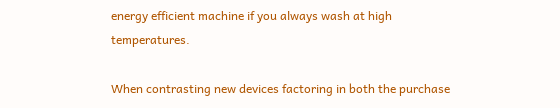energy efficient machine if you always wash at high temperatures.

When contrasting new devices factoring in both the purchase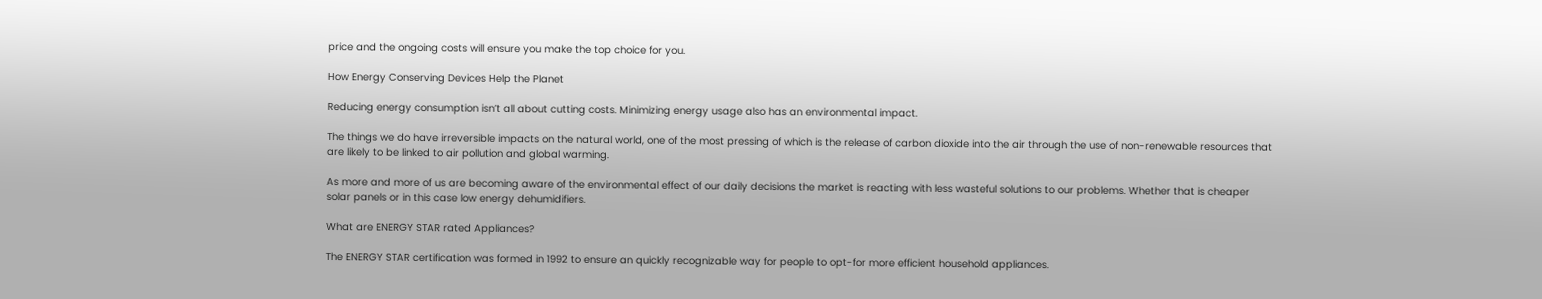price and the ongoing costs will ensure you make the top choice for you.

How Energy Conserving Devices Help the Planet

Reducing energy consumption isn’t all about cutting costs. Minimizing energy usage also has an environmental impact.

The things we do have irreversible impacts on the natural world, one of the most pressing of which is the release of carbon dioxide into the air through the use of non-renewable resources that are likely to be linked to air pollution and global warming.

As more and more of us are becoming aware of the environmental effect of our daily decisions the market is reacting with less wasteful solutions to our problems. Whether that is cheaper solar panels or in this case low energy dehumidifiers.

What are ENERGY STAR rated Appliances?

The ENERGY STAR certification was formed in 1992 to ensure an quickly recognizable way for people to opt-for more efficient household appliances.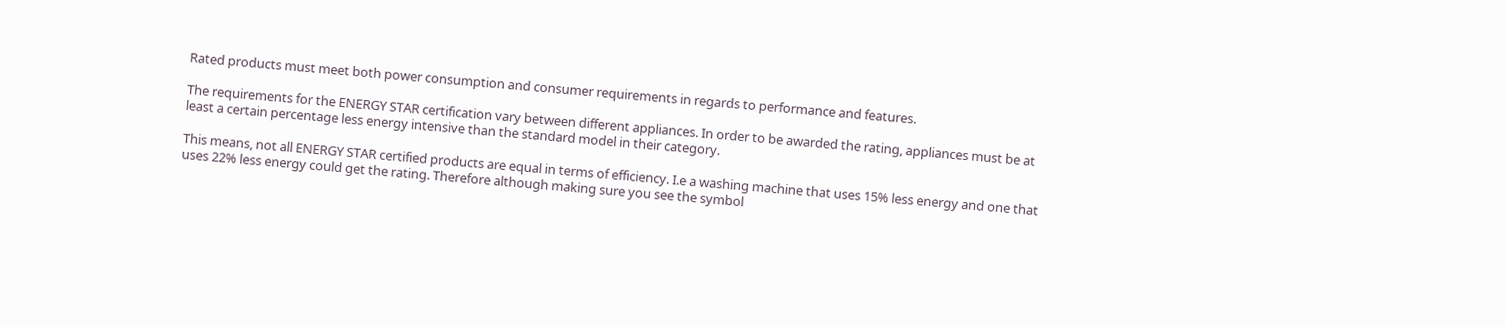Rated products must meet both power consumption and consumer requirements in regards to performance and features.

The requirements for the ENERGY STAR certification vary between different appliances. In order to be awarded the rating, appliances must be at least a certain percentage less energy intensive than the standard model in their category.

This means, not all ENERGY STAR certified products are equal in terms of efficiency. I.e a washing machine that uses 15% less energy and one that uses 22% less energy could get the rating. Therefore although making sure you see the symbol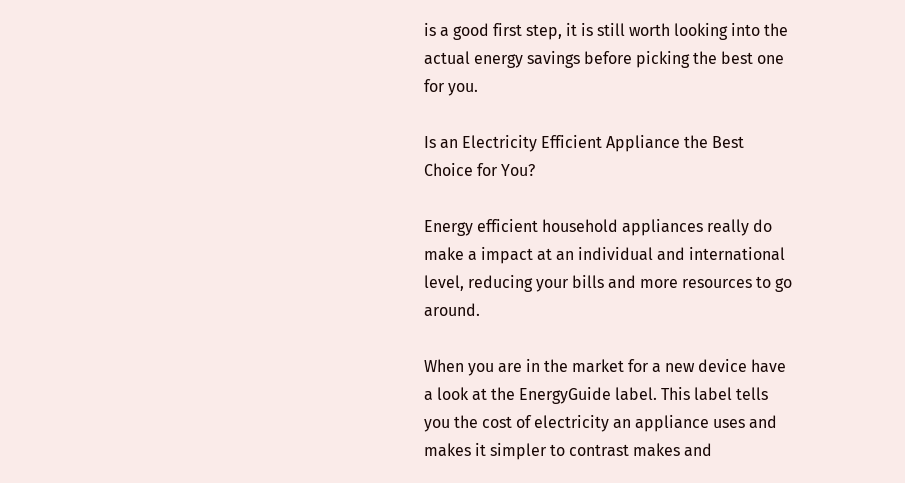is a good first step, it is still worth looking into the actual energy savings before picking the best one for you.

Is an Electricity Efficient Appliance the Best Choice for You?

Energy efficient household appliances really do make a impact at an individual and international level, reducing your bills and more resources to go around.

When you are in the market for a new device have a look at the EnergyGuide label. This label tells you the cost of electricity an appliance uses and makes it simpler to contrast makes and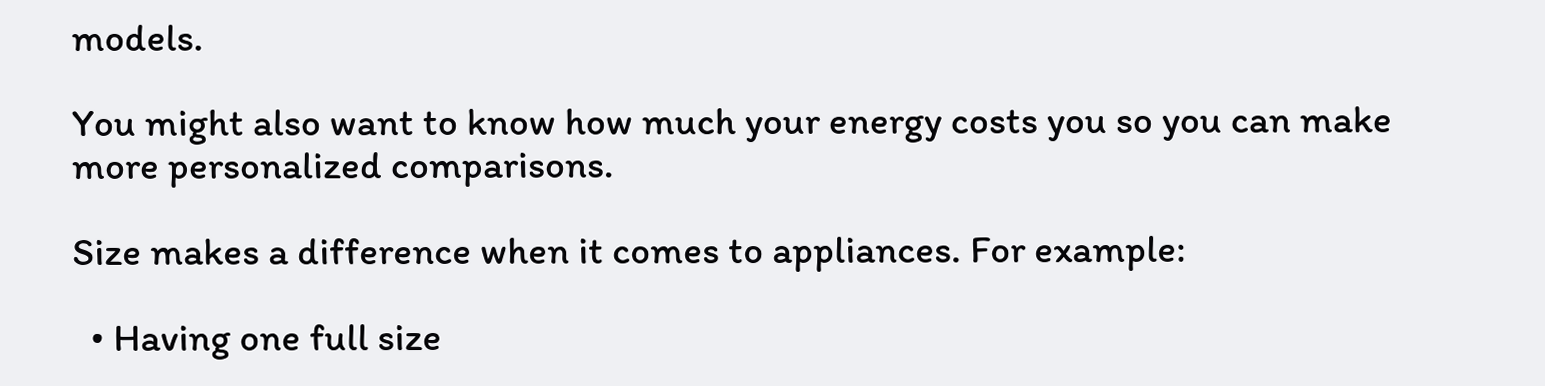models.

You might also want to know how much your energy costs you so you can make more personalized comparisons.

Size makes a difference when it comes to appliances. For example:

  • Having one full size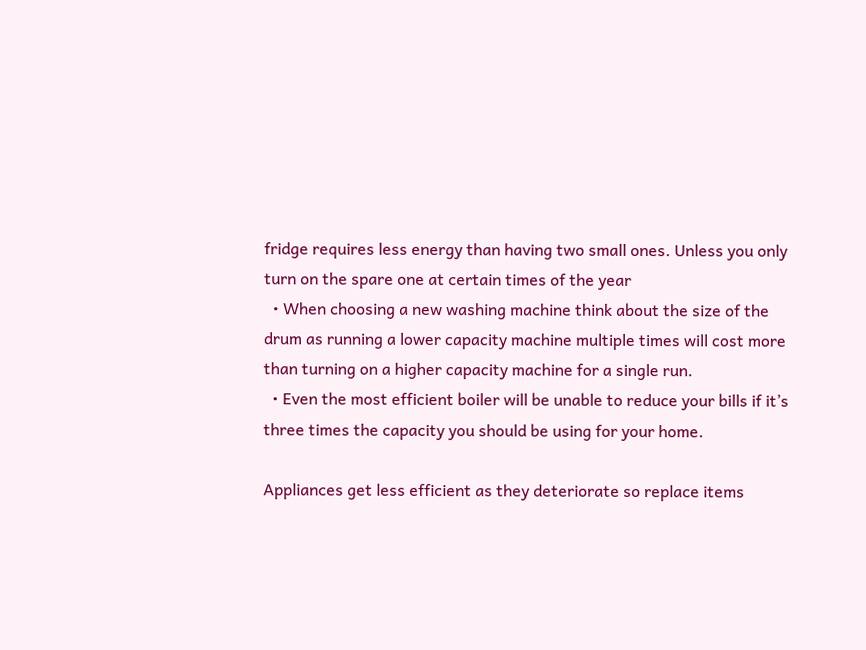fridge requires less energy than having two small ones. Unless you only turn on the spare one at certain times of the year
  • When choosing a new washing machine think about the size of the drum as running a lower capacity machine multiple times will cost more than turning on a higher capacity machine for a single run.
  • Even the most efficient boiler will be unable to reduce your bills if it’s three times the capacity you should be using for your home.

Appliances get less efficient as they deteriorate so replace items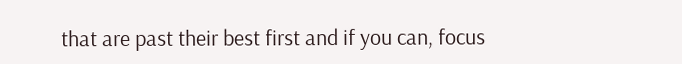that are past their best first and if you can, focus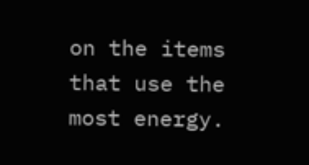on the items that use the most energy.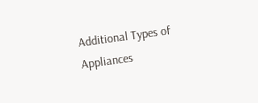Additional Types of Appliances